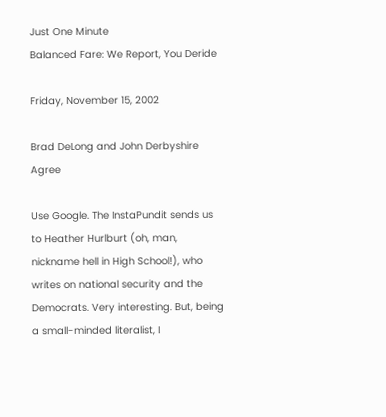Just One Minute
Balanced Fare: We Report, You Deride

Friday, November 15, 2002

Brad DeLong and John Derbyshire Agree

Use Google. The InstaPundit sends us to Heather Hurlburt (oh, man, nickname hell in High School!), who writes on national security and the Democrats. Very interesting. But, being a small-minded literalist, I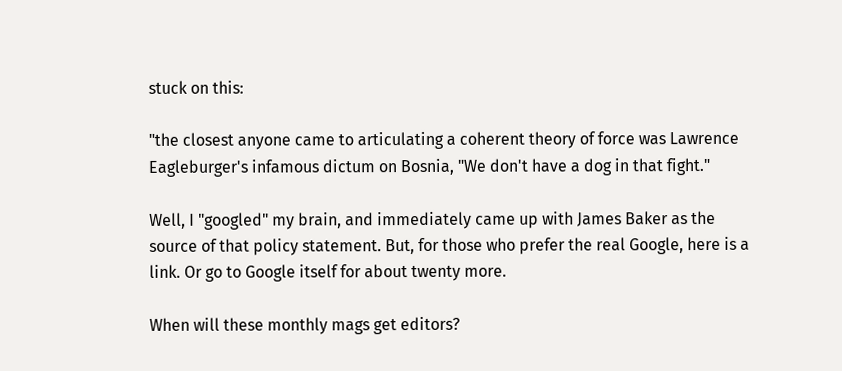stuck on this:

"the closest anyone came to articulating a coherent theory of force was Lawrence Eagleburger's infamous dictum on Bosnia, "We don't have a dog in that fight."

Well, I "googled" my brain, and immediately came up with James Baker as the source of that policy statement. But, for those who prefer the real Google, here is a link. Or go to Google itself for about twenty more.

When will these monthly mags get editors?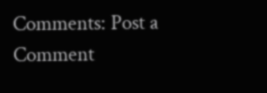Comments: Post a Comment